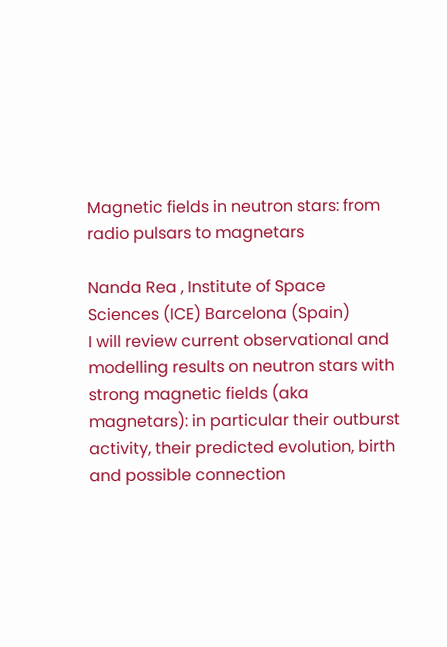Magnetic fields in neutron stars: from radio pulsars to magnetars

Nanda Rea , Institute of Space Sciences (ICE) Barcelona (Spain)
I will review current observational and modelling results on neutron stars with strong magnetic fields (aka magnetars): in particular their outburst activity, their predicted evolution, birth and possible connection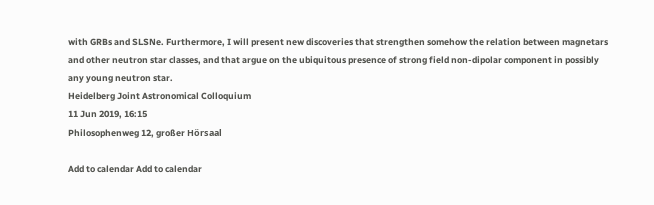with GRBs and SLSNe. Furthermore, I will present new discoveries that strengthen somehow the relation between magnetars and other neutron star classes, and that argue on the ubiquitous presence of strong field non-dipolar component in possibly any young neutron star.
Heidelberg Joint Astronomical Colloquium
11 Jun 2019, 16:15
Philosophenweg 12, großer Hörsaal

Add to calendar Add to calendar